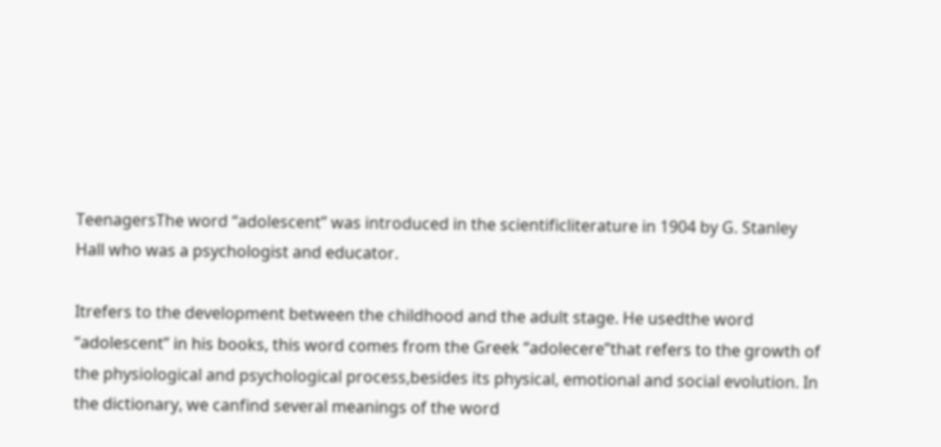TeenagersThe word “adolescent” was introduced in the scientificliterature in 1904 by G. Stanley Hall who was a psychologist and educator.

Itrefers to the development between the childhood and the adult stage. He usedthe word “adolescent” in his books, this word comes from the Greek “adolecere”that refers to the growth of the physiological and psychological process,besides its physical, emotional and social evolution. In the dictionary, we canfind several meanings of the word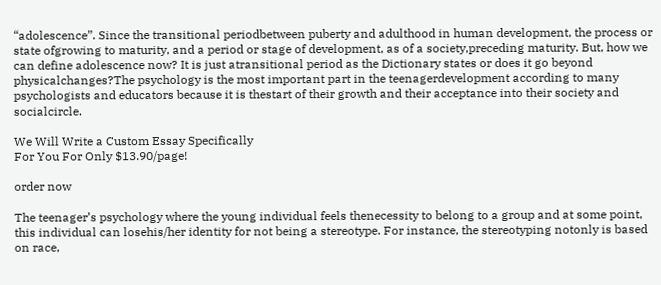“adolescence”. Since the transitional periodbetween puberty and adulthood in human development, the process or state ofgrowing to maturity, and a period or stage of development, as of a society,preceding maturity. But, how we can define adolescence now? It is just atransitional period as the Dictionary states or does it go beyond physicalchanges?The psychology is the most important part in the teenagerdevelopment according to many psychologists and educators because it is thestart of their growth and their acceptance into their society and socialcircle.

We Will Write a Custom Essay Specifically
For You For Only $13.90/page!

order now

The teenager’s psychology where the young individual feels thenecessity to belong to a group and at some point, this individual can losehis/her identity for not being a stereotype. For instance, the stereotyping notonly is based on race,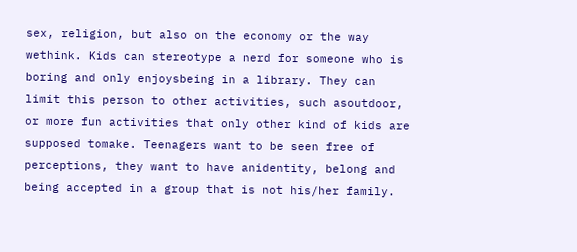sex, religion, but also on the economy or the way wethink. Kids can stereotype a nerd for someone who is boring and only enjoysbeing in a library. They can limit this person to other activities, such asoutdoor, or more fun activities that only other kind of kids are supposed tomake. Teenagers want to be seen free of perceptions, they want to have anidentity, belong and being accepted in a group that is not his/her family.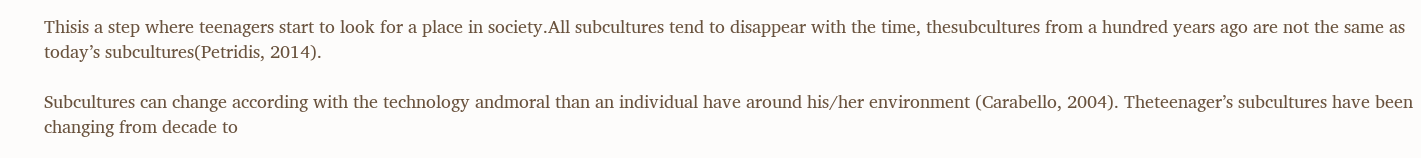Thisis a step where teenagers start to look for a place in society.All subcultures tend to disappear with the time, thesubcultures from a hundred years ago are not the same as today’s subcultures(Petridis, 2014).

Subcultures can change according with the technology andmoral than an individual have around his/her environment (Carabello, 2004). Theteenager’s subcultures have been changing from decade to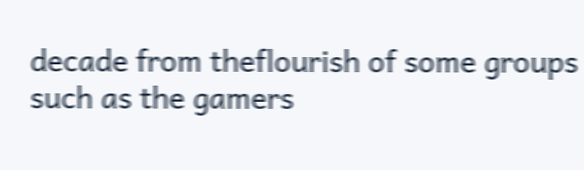decade from theflourish of some groups such as the gamers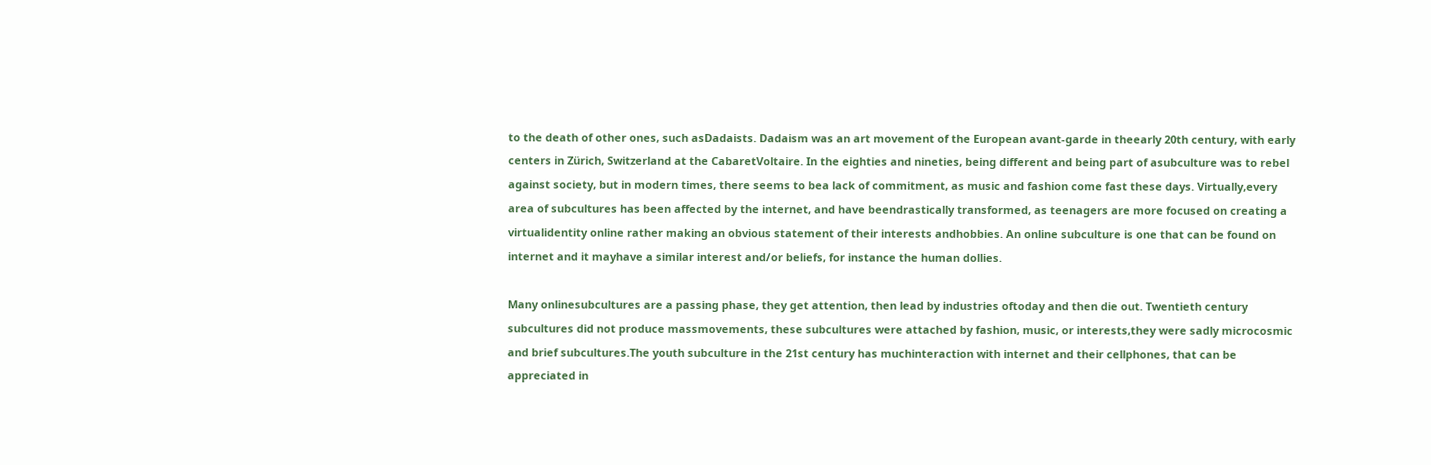to the death of other ones, such asDadaists. Dadaism was an art movement of the European avant-garde in theearly 20th century, with early centers in Zürich, Switzerland at the CabaretVoltaire. In the eighties and nineties, being different and being part of asubculture was to rebel against society, but in modern times, there seems to bea lack of commitment, as music and fashion come fast these days. Virtually,every area of subcultures has been affected by the internet, and have beendrastically transformed, as teenagers are more focused on creating a virtualidentity online rather making an obvious statement of their interests andhobbies. An online subculture is one that can be found on internet and it mayhave a similar interest and/or beliefs, for instance the human dollies.

Many onlinesubcultures are a passing phase, they get attention, then lead by industries oftoday and then die out. Twentieth century subcultures did not produce massmovements, these subcultures were attached by fashion, music, or interests,they were sadly microcosmic and brief subcultures.The youth subculture in the 21st century has muchinteraction with internet and their cellphones, that can be appreciated in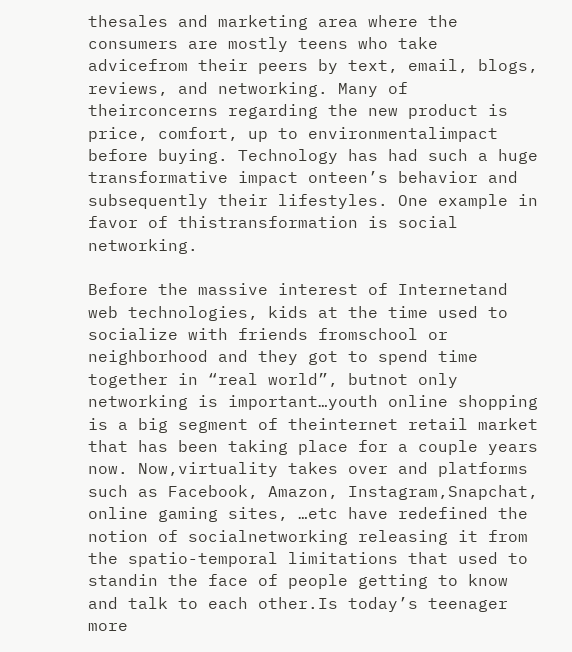thesales and marketing area where the consumers are mostly teens who take advicefrom their peers by text, email, blogs, reviews, and networking. Many of theirconcerns regarding the new product is price, comfort, up to environmentalimpact before buying. Technology has had such a huge transformative impact onteen’s behavior and subsequently their lifestyles. One example in favor of thistransformation is social networking.

Before the massive interest of Internetand web technologies, kids at the time used to socialize with friends fromschool or neighborhood and they got to spend time together in “real world”, butnot only networking is important…youth online shopping is a big segment of theinternet retail market that has been taking place for a couple years now. Now,virtuality takes over and platforms such as Facebook, Amazon, Instagram,Snapchat, online gaming sites, …etc have redefined the notion of socialnetworking releasing it from the spatio-temporal limitations that used to standin the face of people getting to know and talk to each other.Is today’s teenager more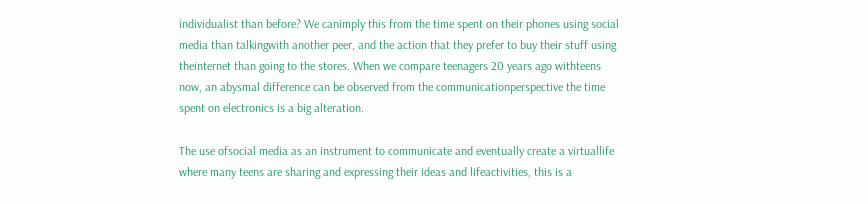individualist than before? We canimply this from the time spent on their phones using social media than talkingwith another peer, and the action that they prefer to buy their stuff using theinternet than going to the stores. When we compare teenagers 20 years ago withteens now, an abysmal difference can be observed from the communicationperspective the time spent on electronics is a big alteration.

The use ofsocial media as an instrument to communicate and eventually create a virtuallife where many teens are sharing and expressing their ideas and lifeactivities, this is a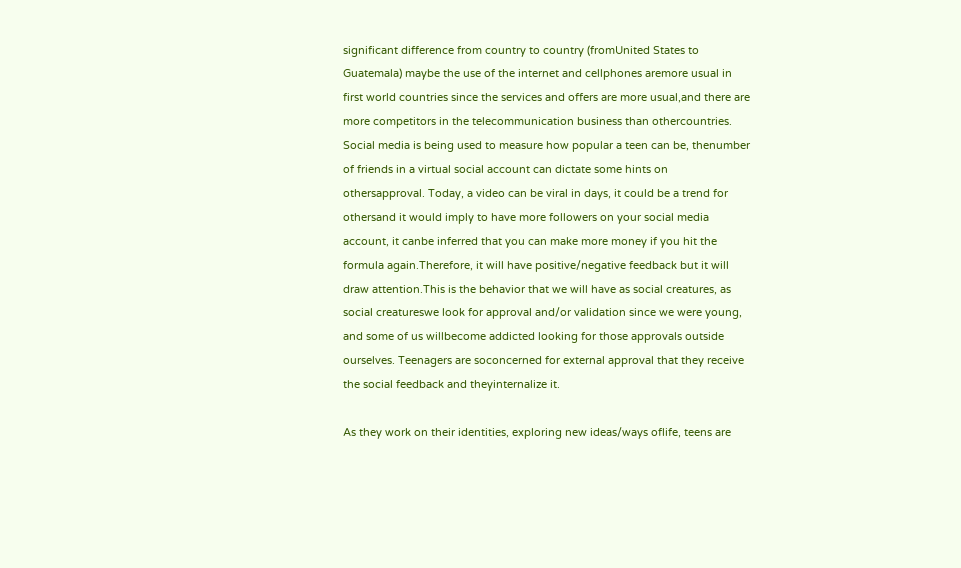significant difference from country to country (fromUnited States to Guatemala) maybe the use of the internet and cellphones aremore usual in first world countries since the services and offers are more usual,and there are more competitors in the telecommunication business than othercountries. Social media is being used to measure how popular a teen can be, thenumber of friends in a virtual social account can dictate some hints on othersapproval. Today, a video can be viral in days, it could be a trend for othersand it would imply to have more followers on your social media account, it canbe inferred that you can make more money if you hit the formula again.Therefore, it will have positive/negative feedback but it will draw attention.This is the behavior that we will have as social creatures, as social creatureswe look for approval and/or validation since we were young, and some of us willbecome addicted looking for those approvals outside ourselves. Teenagers are soconcerned for external approval that they receive the social feedback and theyinternalize it.

As they work on their identities, exploring new ideas/ways oflife, teens are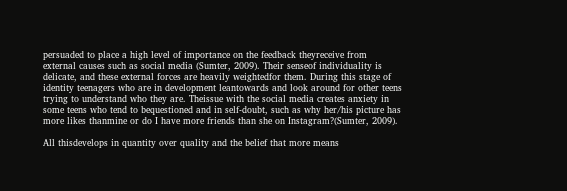persuaded to place a high level of importance on the feedback theyreceive from external causes such as social media (Sumter, 2009). Their senseof individuality is delicate, and these external forces are heavily weightedfor them. During this stage of identity teenagers who are in development leantowards and look around for other teens trying to understand who they are. Theissue with the social media creates anxiety in some teens who tend to bequestioned and in self-doubt, such as why her/his picture has more likes thanmine or do I have more friends than she on Instagram?(Sumter, 2009).

All thisdevelops in quantity over quality and the belief that more means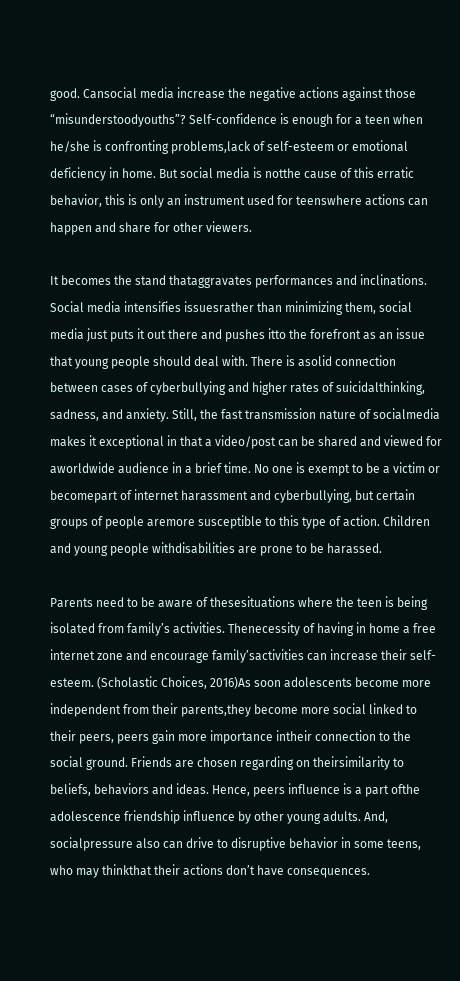good. Cansocial media increase the negative actions against those “misunderstoodyouths”? Self-confidence is enough for a teen when he/she is confronting problems,lack of self-esteem or emotional deficiency in home. But social media is notthe cause of this erratic behavior, this is only an instrument used for teenswhere actions can happen and share for other viewers.

It becomes the stand thataggravates performances and inclinations. Social media intensifies issuesrather than minimizing them, social media just puts it out there and pushes itto the forefront as an issue that young people should deal with. There is asolid connection between cases of cyberbullying and higher rates of suicidalthinking, sadness, and anxiety. Still, the fast transmission nature of socialmedia makes it exceptional in that a video/post can be shared and viewed for aworldwide audience in a brief time. No one is exempt to be a victim or becomepart of internet harassment and cyberbullying, but certain groups of people aremore susceptible to this type of action. Children and young people withdisabilities are prone to be harassed.

Parents need to be aware of thesesituations where the teen is being isolated from family’s activities. Thenecessity of having in home a free internet zone and encourage family’sactivities can increase their self-esteem. (Scholastic Choices, 2016)As soon adolescents become more independent from their parents,they become more social linked to their peers, peers gain more importance intheir connection to the social ground. Friends are chosen regarding on theirsimilarity to beliefs, behaviors and ideas. Hence, peers influence is a part ofthe adolescence friendship influence by other young adults. And, socialpressure also can drive to disruptive behavior in some teens, who may thinkthat their actions don’t have consequences.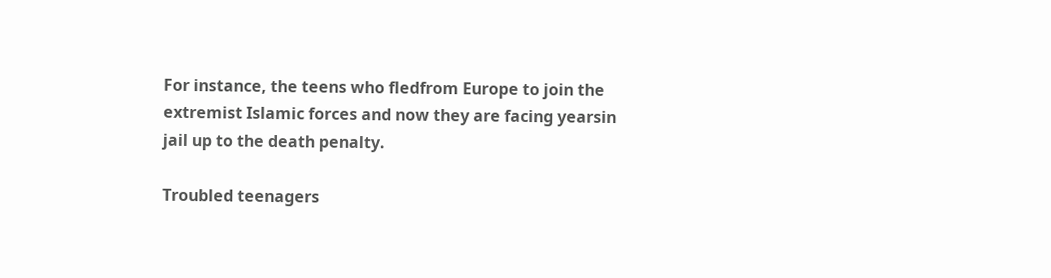For instance, the teens who fledfrom Europe to join the extremist Islamic forces and now they are facing yearsin jail up to the death penalty.

Troubled teenagers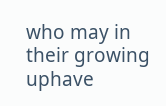who may in their growing uphave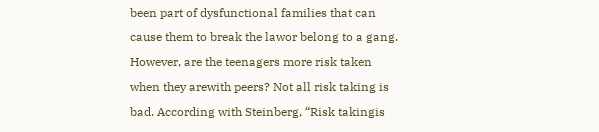been part of dysfunctional families that can cause them to break the lawor belong to a gang. However, are the teenagers more risk taken when they arewith peers? Not all risk taking is bad. According with Steinberg, “Risk takingis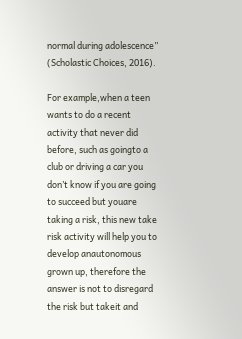normal during adolescence” (Scholastic Choices, 2016).

For example,when a teen wants to do a recent activity that never did before, such as goingto a club or driving a car you don’t know if you are going to succeed but youare taking a risk, this new take risk activity will help you to develop anautonomous grown up, therefore the answer is not to disregard the risk but takeit and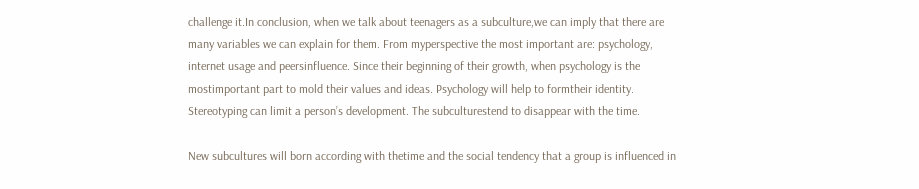challenge it.In conclusion, when we talk about teenagers as a subculture,we can imply that there are many variables we can explain for them. From myperspective the most important are: psychology, internet usage and peersinfluence. Since their beginning of their growth, when psychology is the mostimportant part to mold their values and ideas. Psychology will help to formtheir identity. Stereotyping can limit a person’s development. The subculturestend to disappear with the time.

New subcultures will born according with thetime and the social tendency that a group is influenced in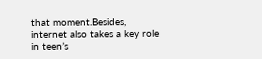that moment.Besides, internet also takes a key role in teen’s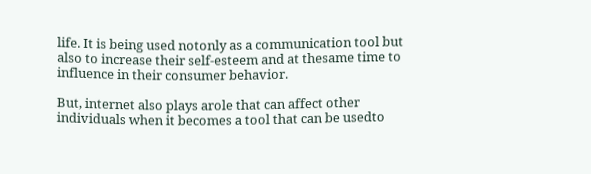life. It is being used notonly as a communication tool but also to increase their self-esteem and at thesame time to influence in their consumer behavior.

But, internet also plays arole that can affect other individuals when it becomes a tool that can be usedto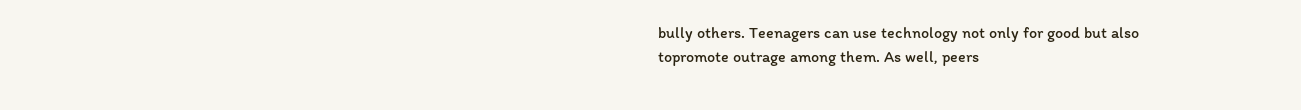bully others. Teenagers can use technology not only for good but also topromote outrage among them. As well, peers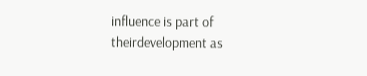influence is part of theirdevelopment as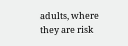adults, where they are risk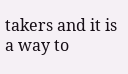takers and it is a way to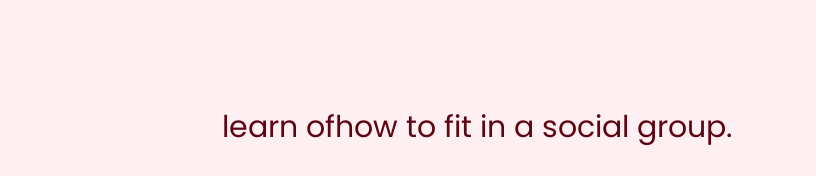learn ofhow to fit in a social group.